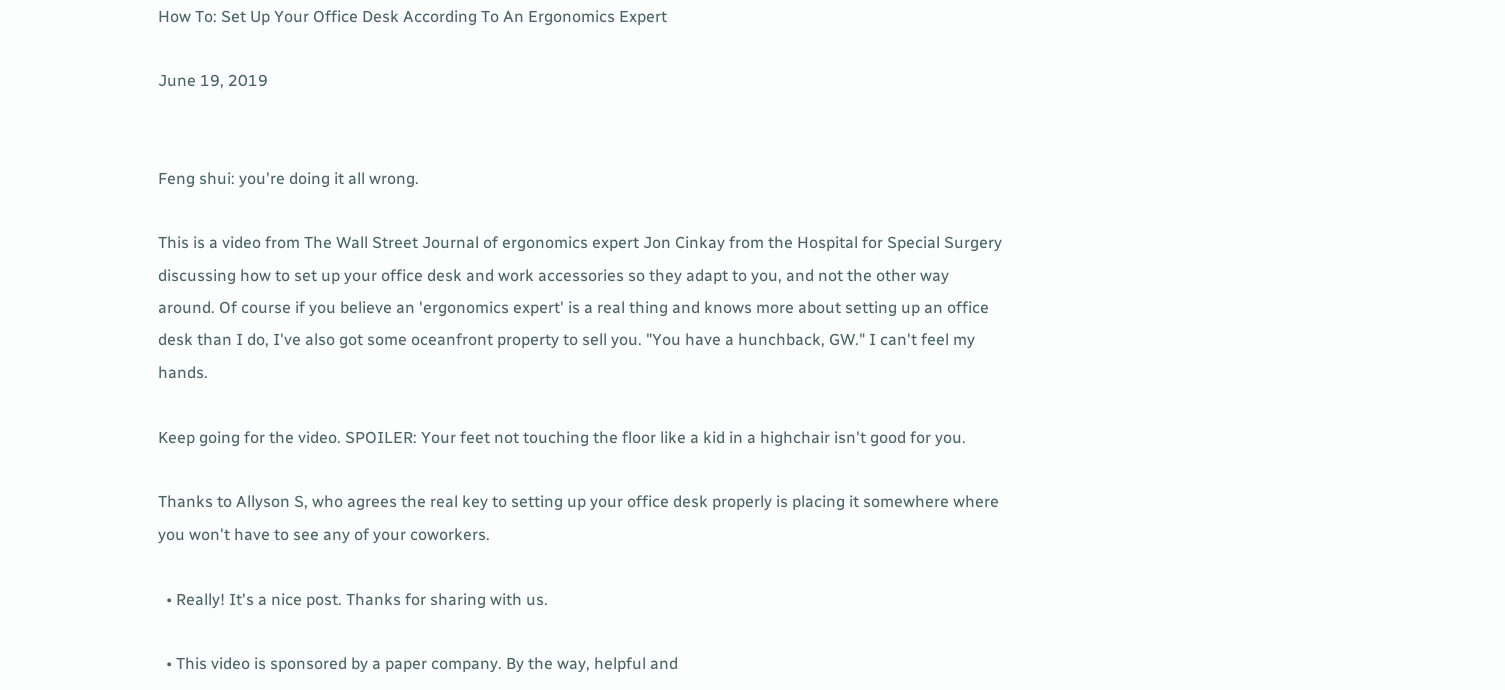How To: Set Up Your Office Desk According To An Ergonomics Expert

June 19, 2019


Feng shui: you're doing it all wrong.

This is a video from The Wall Street Journal of ergonomics expert Jon Cinkay from the Hospital for Special Surgery discussing how to set up your office desk and work accessories so they adapt to you, and not the other way around. Of course if you believe an 'ergonomics expert' is a real thing and knows more about setting up an office desk than I do, I've also got some oceanfront property to sell you. "You have a hunchback, GW." I can't feel my hands.

Keep going for the video. SPOILER: Your feet not touching the floor like a kid in a highchair isn't good for you.

Thanks to Allyson S, who agrees the real key to setting up your office desk properly is placing it somewhere where you won't have to see any of your coworkers.

  • Really! It's a nice post. Thanks for sharing with us.

  • This video is sponsored by a paper company. By the way, helpful and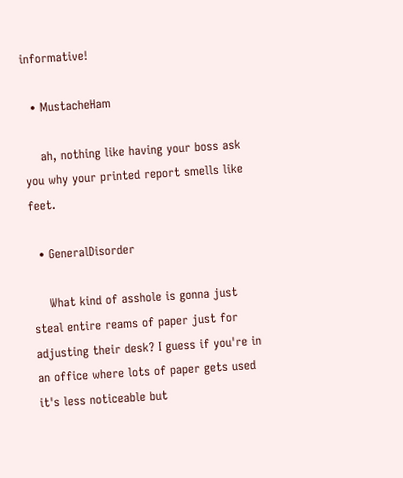informative!

  • MustacheHam

    ah, nothing like having your boss ask you why your printed report smells like feet.

  • GeneralDisorder

    What kind of asshole is gonna just steal entire reams of paper just for adjusting their desk? I guess if you're in an office where lots of paper gets used it's less noticeable but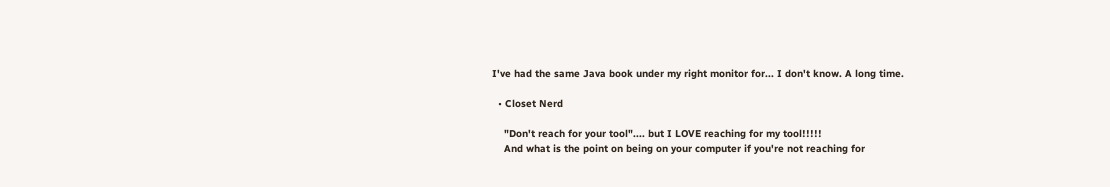I've had the same Java book under my right monitor for... I don't know. A long time.

  • Closet Nerd

    "Don't reach for your tool".... but I LOVE reaching for my tool!!!!!
    And what is the point on being on your computer if you're not reaching for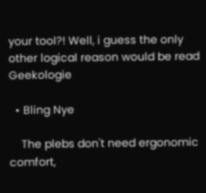your tool?! Well, i guess the only other logical reason would be read Geekologie

  • Bling Nye

    The plebs don't need ergonomic comfort,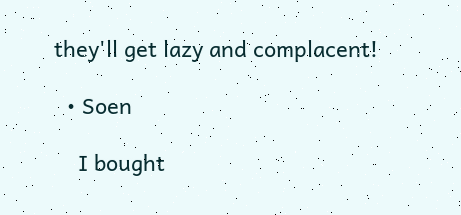they'll get lazy and complacent!

  • Soen

    I bought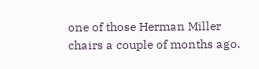one of those Herman Miller chairs a couple of months ago.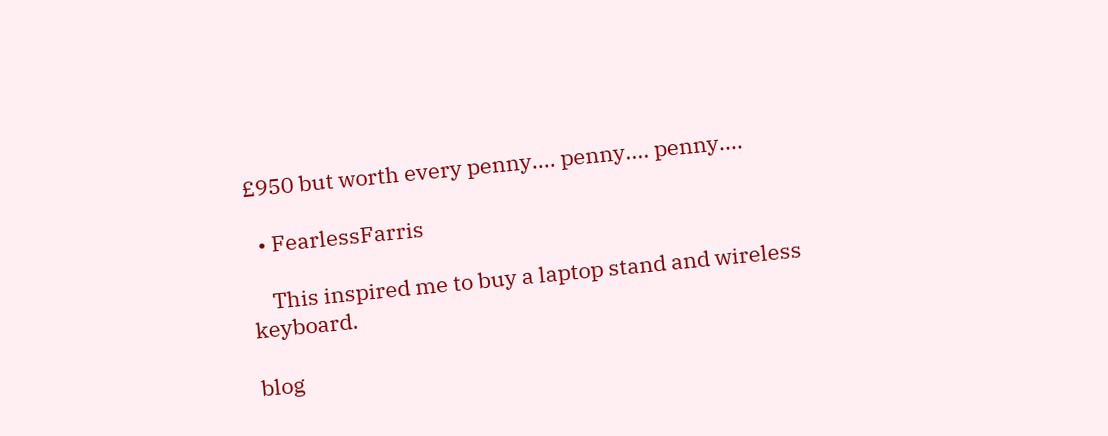£950 but worth every penny.... penny.... penny....

  • FearlessFarris

    This inspired me to buy a laptop stand and wireless keyboard.

blog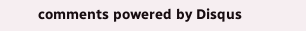comments powered by Disqus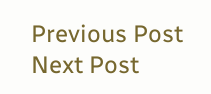Previous Post
Next Post